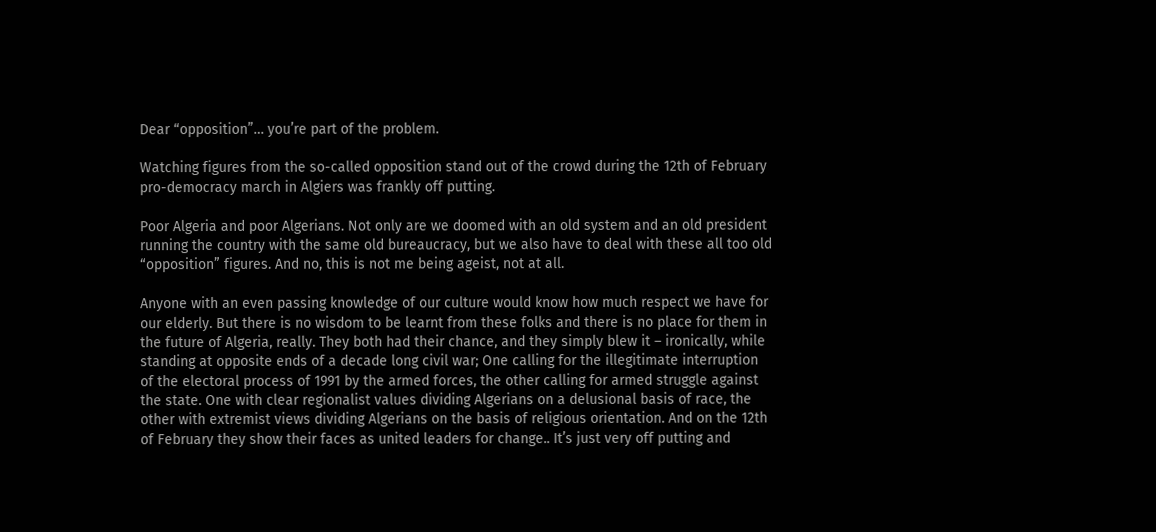Dear “opposition”… you’re part of the problem.

Watching figures from the so-called opposition stand out of the crowd during the 12th of February pro-democracy march in Algiers was frankly off putting.

Poor Algeria and poor Algerians. Not only are we doomed with an old system and an old president running the country with the same old bureaucracy, but we also have to deal with these all too old “opposition” figures. And no, this is not me being ageist, not at all.

Anyone with an even passing knowledge of our culture would know how much respect we have for our elderly. But there is no wisdom to be learnt from these folks and there is no place for them in the future of Algeria, really. They both had their chance, and they simply blew it – ironically, while standing at opposite ends of a decade long civil war; One calling for the illegitimate interruption of the electoral process of 1991 by the armed forces, the other calling for armed struggle against the state. One with clear regionalist values dividing Algerians on a delusional basis of race, the other with extremist views dividing Algerians on the basis of religious orientation. And on the 12th of February they show their faces as united leaders for change.. It’s just very off putting and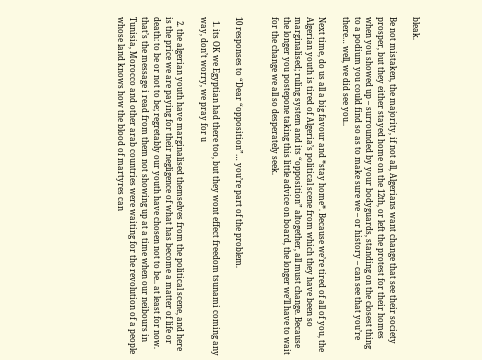bleak.

Be not mistaken, the majority, if not all, Algerians want change that see their society prosper, but they either stayed home on the 12th, or left the protest for their homes when you showed up – surrounded by your bodyguards, standing on the closest thing to a podium you could find so as to make sure we – or history – can see that you’re there… well, we did see you..

Next time, do us all a big favour and *stay home*. Because we’re tired of all of you, the Algerian youth is tired of Algeria’s political scene from which they have been so marginalised; ruling system and its “opposition” altogether, all must change. Because the longer you postepone taking this little advice on board, the longer we’ll have to wait for the change we all so desperately seek.


10 responses to “Dear “opposition”… you’re part of the problem.

  1. its OK we Egyptian had there too, but they wont effect freedom tsunami coming any way, don’t worry, we pray for u

  2. the algerian youth have marginalised themselves from the political scene, and here is the price we are paying for their negligence of what has become a matter of life or death: to be or not to be; regretably our youth have chosen not to be.. at least for now. that’s the message i read from them not showing up at a time when our neibours in Tunisia, Morocco and other arab countries were waiting for the revolution of a people whose land knows how the blood of martyres can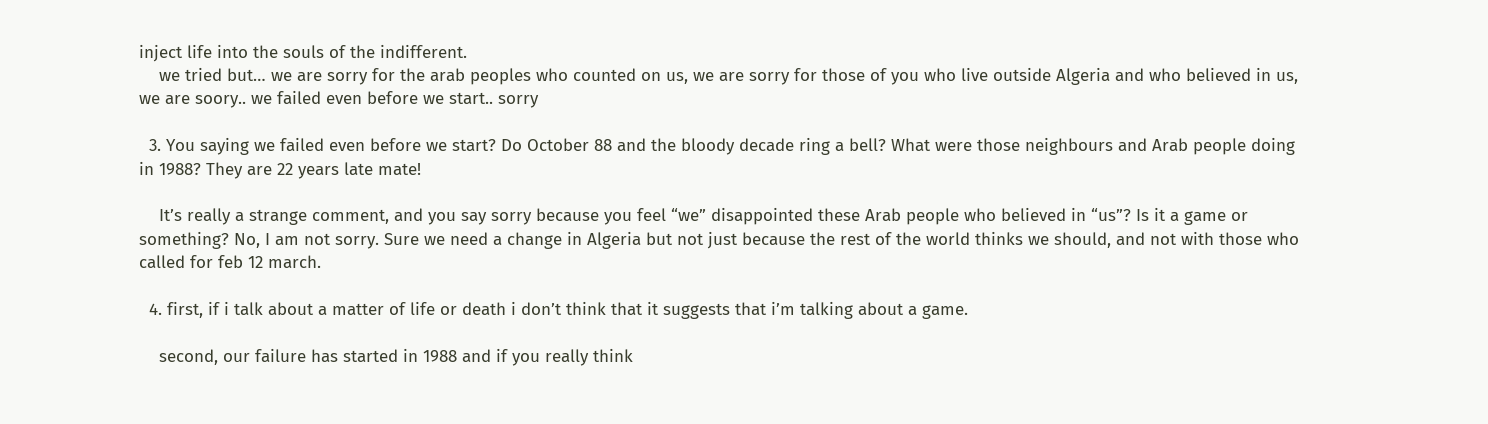inject life into the souls of the indifferent.
    we tried but… we are sorry for the arab peoples who counted on us, we are sorry for those of you who live outside Algeria and who believed in us, we are soory.. we failed even before we start.. sorry

  3. You saying we failed even before we start? Do October 88 and the bloody decade ring a bell? What were those neighbours and Arab people doing in 1988? They are 22 years late mate!

    It’s really a strange comment, and you say sorry because you feel “we” disappointed these Arab people who believed in “us”? Is it a game or something? No, I am not sorry. Sure we need a change in Algeria but not just because the rest of the world thinks we should, and not with those who called for feb 12 march.

  4. first, if i talk about a matter of life or death i don’t think that it suggests that i’m talking about a game.

    second, our failure has started in 1988 and if you really think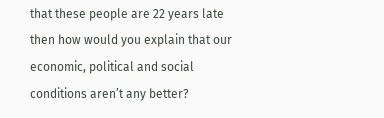that these people are 22 years late then how would you explain that our economic, political and social conditions aren’t any better?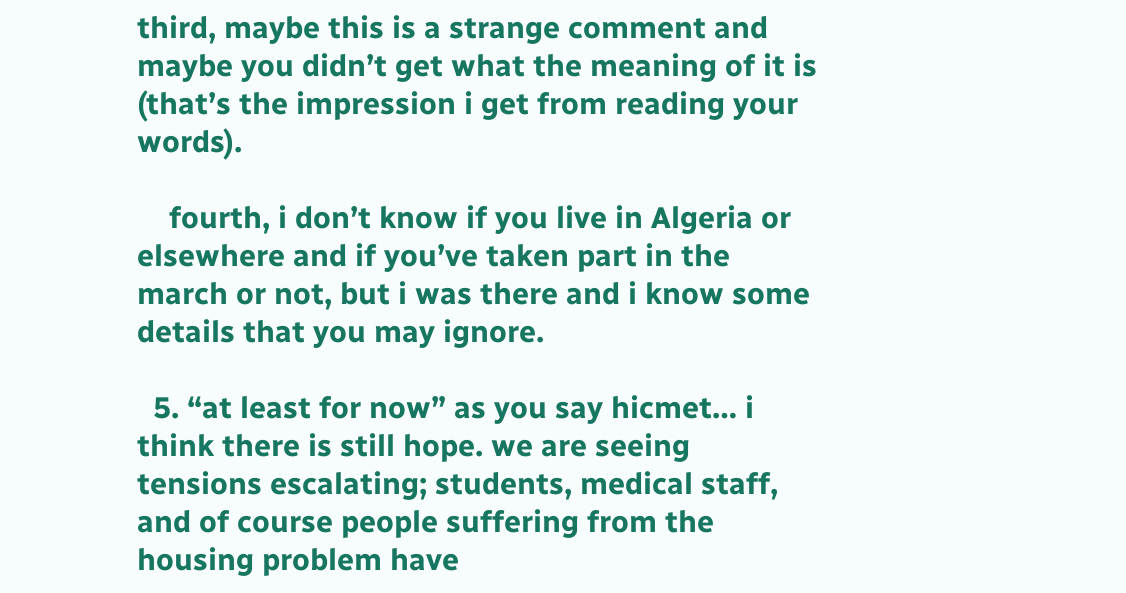third, maybe this is a strange comment and maybe you didn’t get what the meaning of it is (that’s the impression i get from reading your words).

    fourth, i don’t know if you live in Algeria or elsewhere and if you’ve taken part in the march or not, but i was there and i know some details that you may ignore.

  5. “at least for now” as you say hicmet… i think there is still hope. we are seeing tensions escalating; students, medical staff, and of course people suffering from the housing problem have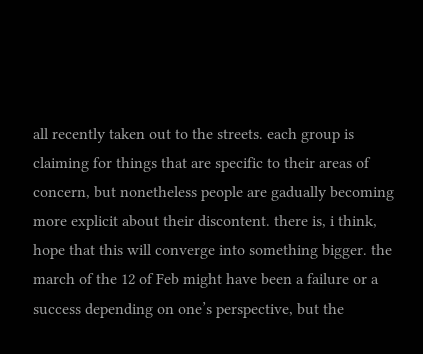all recently taken out to the streets. each group is claiming for things that are specific to their areas of concern, but nonetheless people are gadually becoming more explicit about their discontent. there is, i think, hope that this will converge into something bigger. the march of the 12 of Feb might have been a failure or a success depending on one’s perspective, but the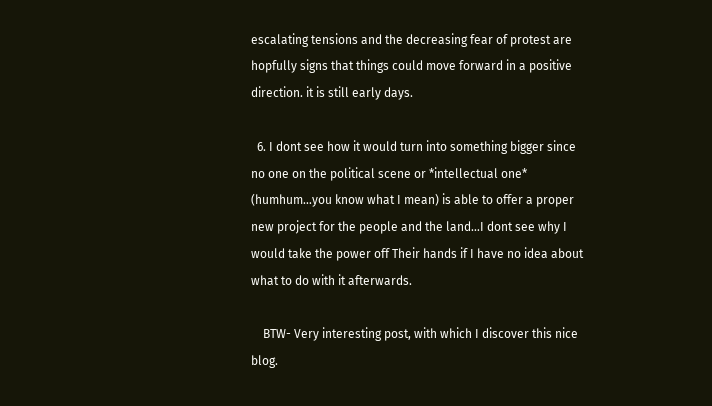escalating tensions and the decreasing fear of protest are hopfully signs that things could move forward in a positive direction. it is still early days.

  6. I dont see how it would turn into something bigger since no one on the political scene or *intellectual one* (humhum…you know what I mean) is able to offer a proper new project for the people and the land…I dont see why I would take the power off Their hands if I have no idea about what to do with it afterwards.

    BTW- Very interesting post, with which I discover this nice blog.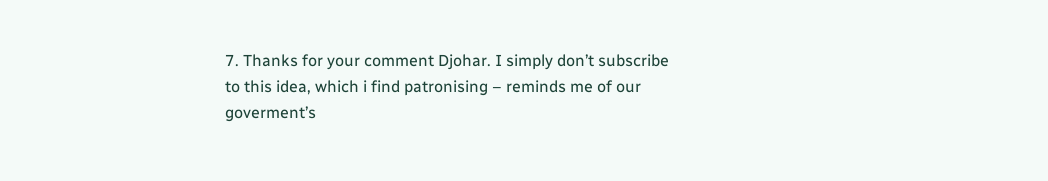7. Thanks for your comment Djohar. I simply don’t subscribe to this idea, which i find patronising – reminds me of our goverment’s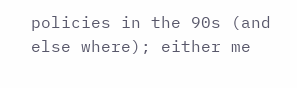policies in the 90s (and else where); either me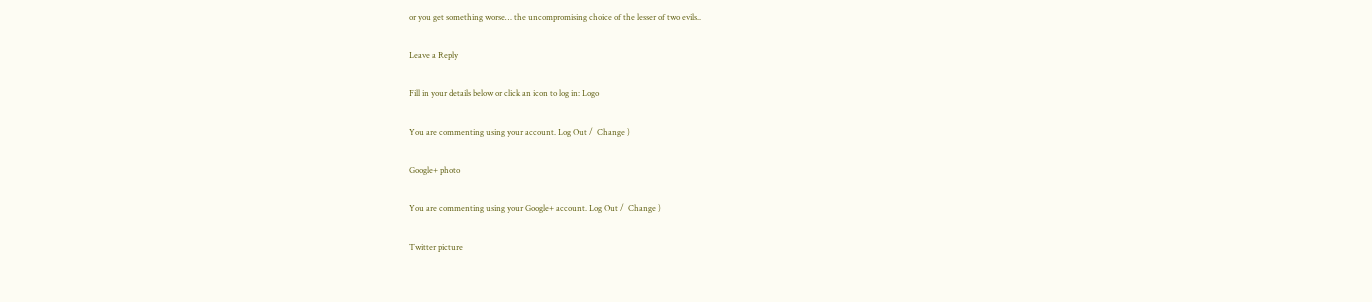or you get something worse… the uncompromising choice of the lesser of two evils..

Leave a Reply

Fill in your details below or click an icon to log in: Logo

You are commenting using your account. Log Out /  Change )

Google+ photo

You are commenting using your Google+ account. Log Out /  Change )

Twitter picture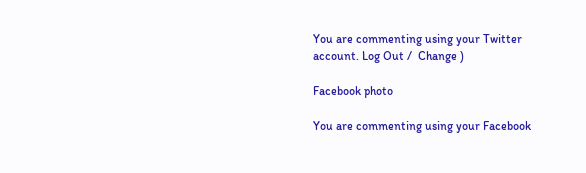You are commenting using your Twitter account. Log Out /  Change )

Facebook photo

You are commenting using your Facebook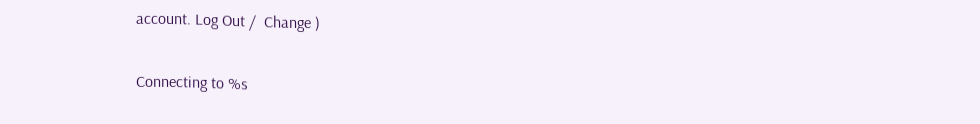account. Log Out /  Change )


Connecting to %s